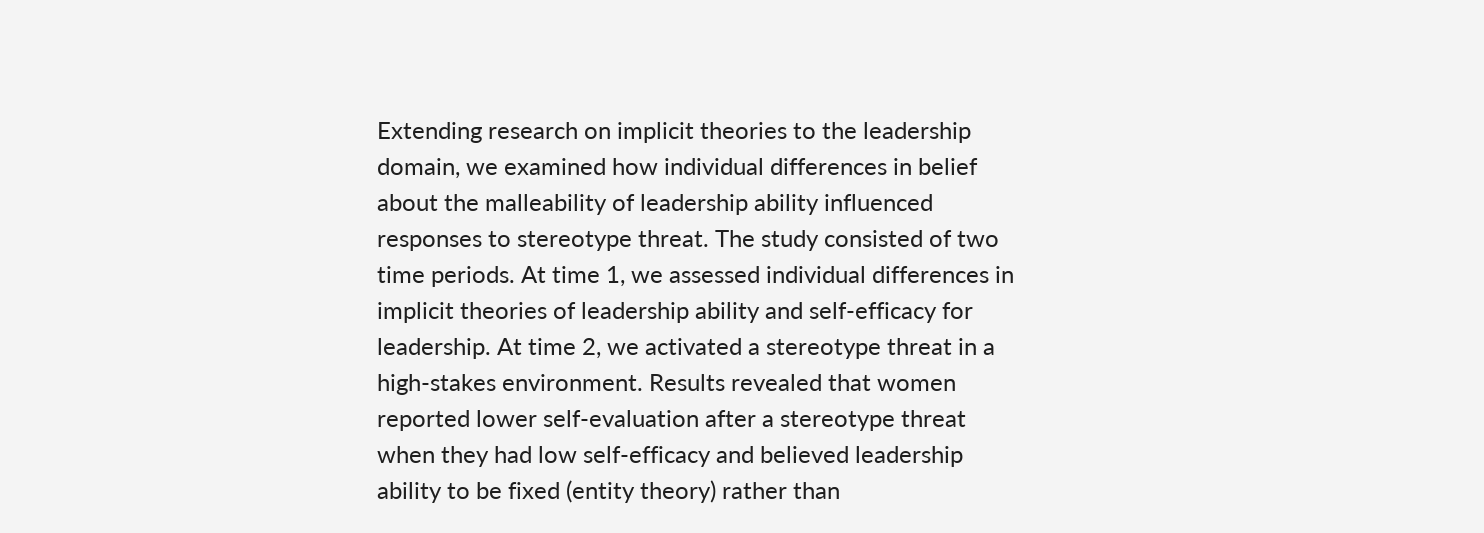Extending research on implicit theories to the leadership domain, we examined how individual differences in belief about the malleability of leadership ability influenced responses to stereotype threat. The study consisted of two time periods. At time 1, we assessed individual differences in implicit theories of leadership ability and self-efficacy for leadership. At time 2, we activated a stereotype threat in a high-stakes environment. Results revealed that women reported lower self-evaluation after a stereotype threat when they had low self-efficacy and believed leadership ability to be fixed (entity theory) rather than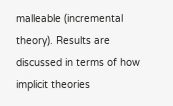malleable (incremental theory). Results are discussed in terms of how implicit theories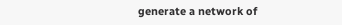generate a network of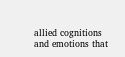allied cognitions and emotions that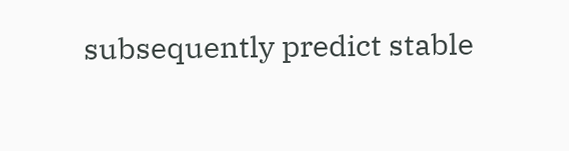subsequently predict stable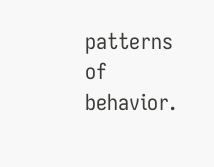patterns of behavior.